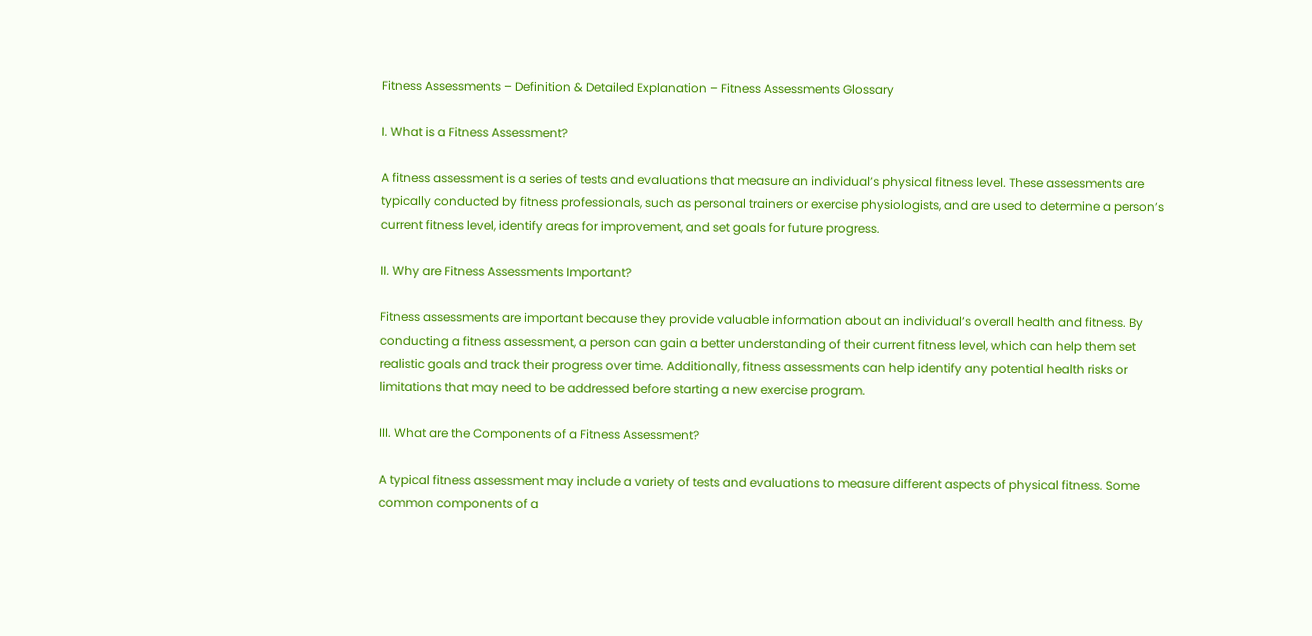Fitness Assessments – Definition & Detailed Explanation – Fitness Assessments Glossary

I. What is a Fitness Assessment?

A fitness assessment is a series of tests and evaluations that measure an individual’s physical fitness level. These assessments are typically conducted by fitness professionals, such as personal trainers or exercise physiologists, and are used to determine a person’s current fitness level, identify areas for improvement, and set goals for future progress.

II. Why are Fitness Assessments Important?

Fitness assessments are important because they provide valuable information about an individual’s overall health and fitness. By conducting a fitness assessment, a person can gain a better understanding of their current fitness level, which can help them set realistic goals and track their progress over time. Additionally, fitness assessments can help identify any potential health risks or limitations that may need to be addressed before starting a new exercise program.

III. What are the Components of a Fitness Assessment?

A typical fitness assessment may include a variety of tests and evaluations to measure different aspects of physical fitness. Some common components of a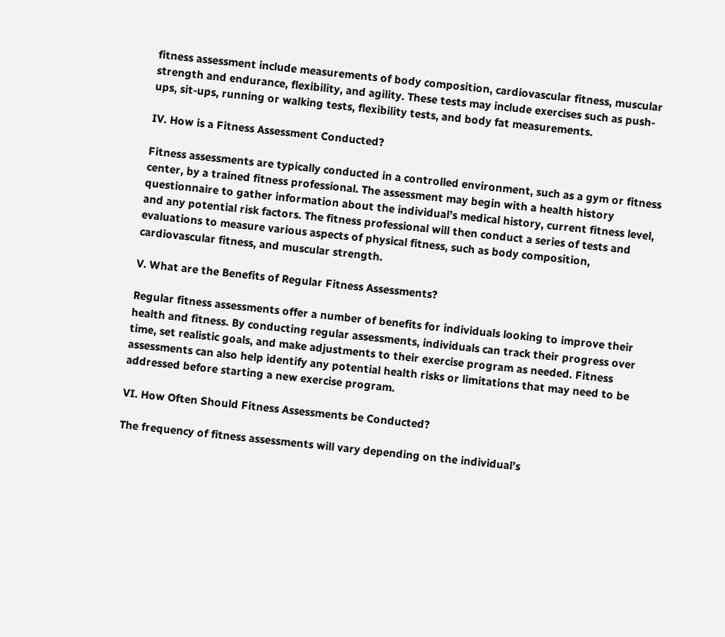fitness assessment include measurements of body composition, cardiovascular fitness, muscular strength and endurance, flexibility, and agility. These tests may include exercises such as push-ups, sit-ups, running or walking tests, flexibility tests, and body fat measurements.

IV. How is a Fitness Assessment Conducted?

Fitness assessments are typically conducted in a controlled environment, such as a gym or fitness center, by a trained fitness professional. The assessment may begin with a health history questionnaire to gather information about the individual’s medical history, current fitness level, and any potential risk factors. The fitness professional will then conduct a series of tests and evaluations to measure various aspects of physical fitness, such as body composition, cardiovascular fitness, and muscular strength.

V. What are the Benefits of Regular Fitness Assessments?

Regular fitness assessments offer a number of benefits for individuals looking to improve their health and fitness. By conducting regular assessments, individuals can track their progress over time, set realistic goals, and make adjustments to their exercise program as needed. Fitness assessments can also help identify any potential health risks or limitations that may need to be addressed before starting a new exercise program.

VI. How Often Should Fitness Assessments be Conducted?

The frequency of fitness assessments will vary depending on the individual’s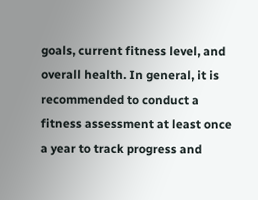goals, current fitness level, and overall health. In general, it is recommended to conduct a fitness assessment at least once a year to track progress and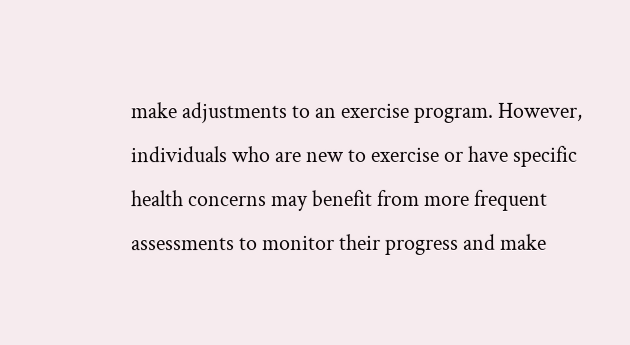make adjustments to an exercise program. However, individuals who are new to exercise or have specific health concerns may benefit from more frequent assessments to monitor their progress and make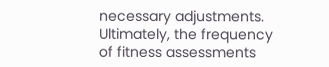necessary adjustments. Ultimately, the frequency of fitness assessments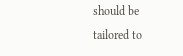should be tailored to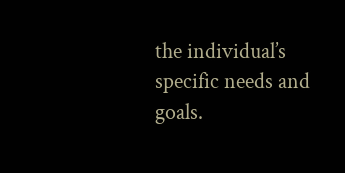the individual’s specific needs and goals.